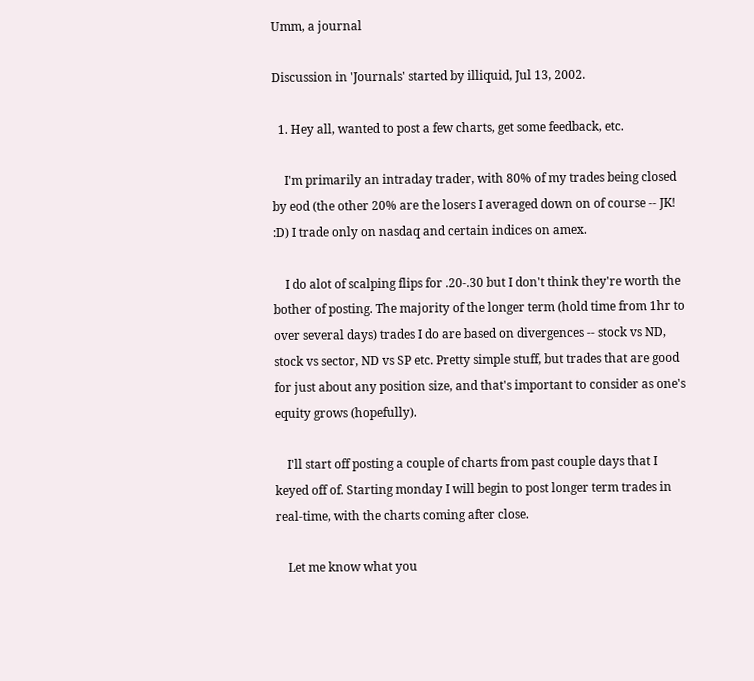Umm, a journal

Discussion in 'Journals' started by illiquid, Jul 13, 2002.

  1. Hey all, wanted to post a few charts, get some feedback, etc.

    I'm primarily an intraday trader, with 80% of my trades being closed by eod (the other 20% are the losers I averaged down on of course -- JK! :D) I trade only on nasdaq and certain indices on amex.

    I do alot of scalping flips for .20-.30 but I don't think they're worth the bother of posting. The majority of the longer term (hold time from 1hr to over several days) trades I do are based on divergences -- stock vs ND, stock vs sector, ND vs SP etc. Pretty simple stuff, but trades that are good for just about any position size, and that's important to consider as one's equity grows (hopefully).

    I'll start off posting a couple of charts from past couple days that I keyed off of. Starting monday I will begin to post longer term trades in real-time, with the charts coming after close.

    Let me know what you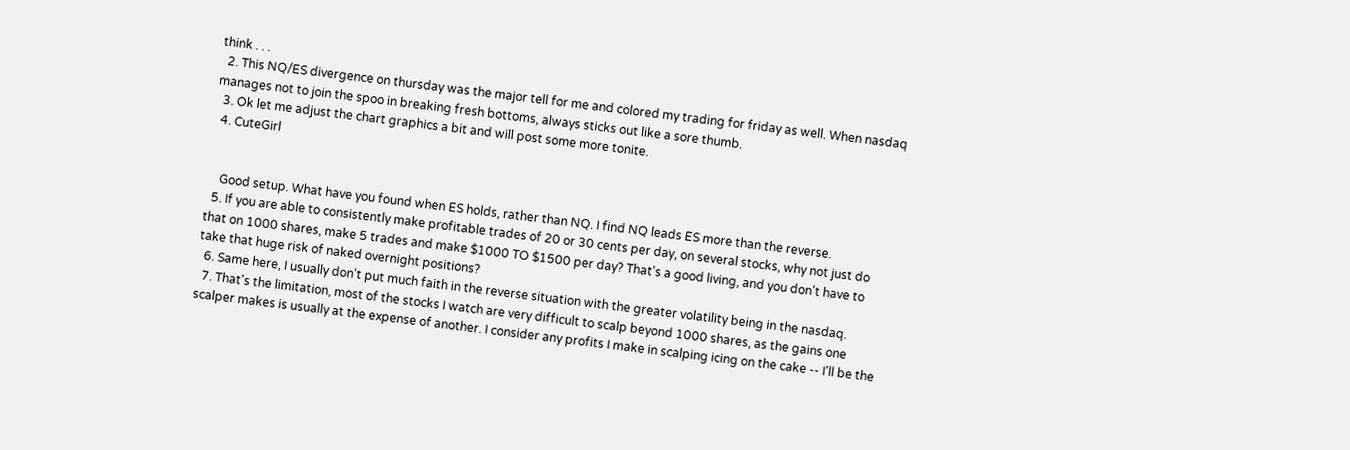think . . .
  2. This NQ/ES divergence on thursday was the major tell for me and colored my trading for friday as well. When nasdaq manages not to join the spoo in breaking fresh bottoms, always sticks out like a sore thumb.
  3. Ok let me adjust the chart graphics a bit and will post some more tonite.
  4. CuteGirl


    Good setup. What have you found when ES holds, rather than NQ. I find NQ leads ES more than the reverse.
  5. If you are able to consistently make profitable trades of 20 or 30 cents per day, on several stocks, why not just do that on 1000 shares, make 5 trades and make $1000 TO $1500 per day? That's a good living, and you don't have to take that huge risk of naked overnight positions?
  6. Same here, I usually don't put much faith in the reverse situation with the greater volatility being in the nasdaq.
  7. That's the limitation, most of the stocks I watch are very difficult to scalp beyond 1000 shares, as the gains one scalper makes is usually at the expense of another. I consider any profits I make in scalping icing on the cake -- I'll be the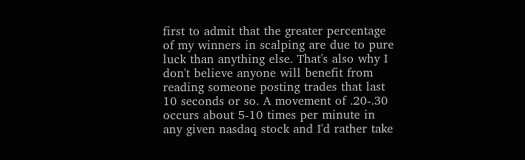first to admit that the greater percentage of my winners in scalping are due to pure luck than anything else. That's also why I don't believe anyone will benefit from reading someone posting trades that last 10 seconds or so. A movement of .20-.30 occurs about 5-10 times per minute in any given nasdaq stock and I'd rather take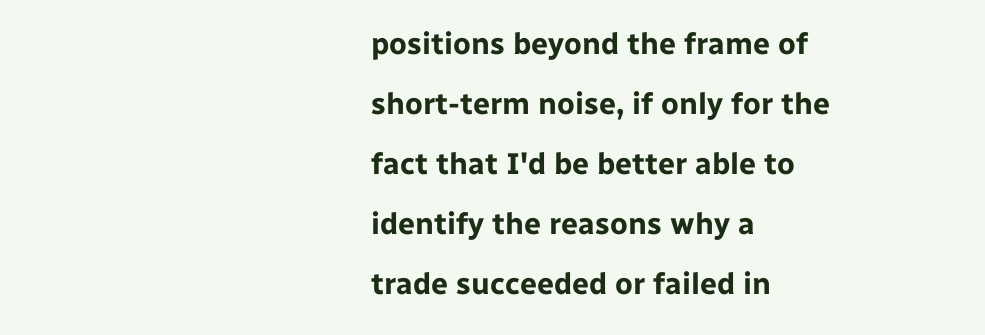positions beyond the frame of short-term noise, if only for the fact that I'd be better able to identify the reasons why a trade succeeded or failed in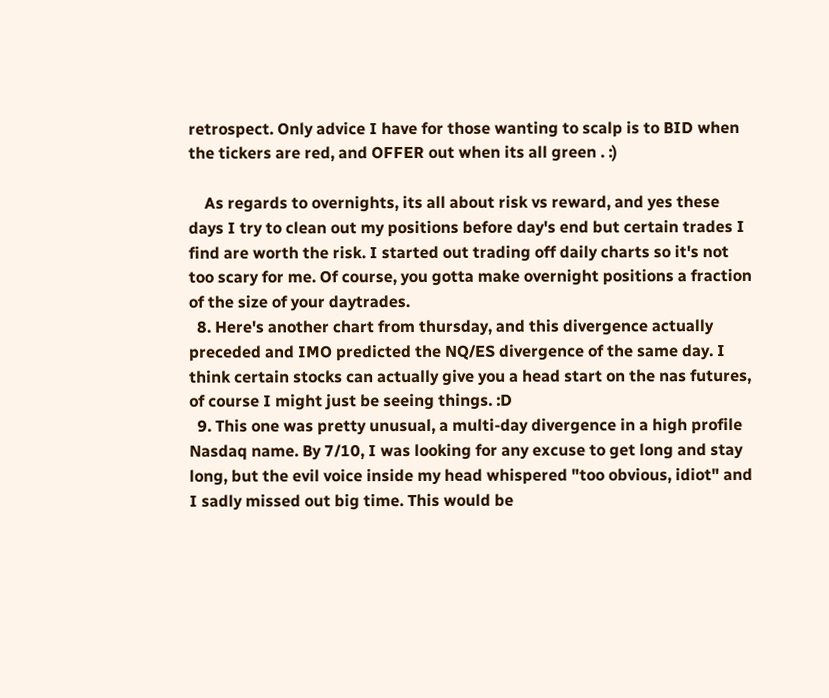retrospect. Only advice I have for those wanting to scalp is to BID when the tickers are red, and OFFER out when its all green . :)

    As regards to overnights, its all about risk vs reward, and yes these days I try to clean out my positions before day's end but certain trades I find are worth the risk. I started out trading off daily charts so it's not too scary for me. Of course, you gotta make overnight positions a fraction of the size of your daytrades.
  8. Here's another chart from thursday, and this divergence actually preceded and IMO predicted the NQ/ES divergence of the same day. I think certain stocks can actually give you a head start on the nas futures, of course I might just be seeing things. :D
  9. This one was pretty unusual, a multi-day divergence in a high profile Nasdaq name. By 7/10, I was looking for any excuse to get long and stay long, but the evil voice inside my head whispered "too obvious, idiot" and I sadly missed out big time. This would be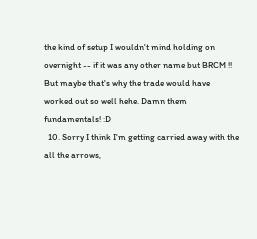the kind of setup I wouldn't mind holding on overnight -- if it was any other name but BRCM !! But maybe that's why the trade would have worked out so well hehe. Damn them fundamentals! :D
  10. Sorry I think I'm getting carried away with the all the arrows,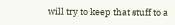will try to keep that stuff to a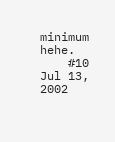minimum hehe.
    #10     Jul 13, 2002